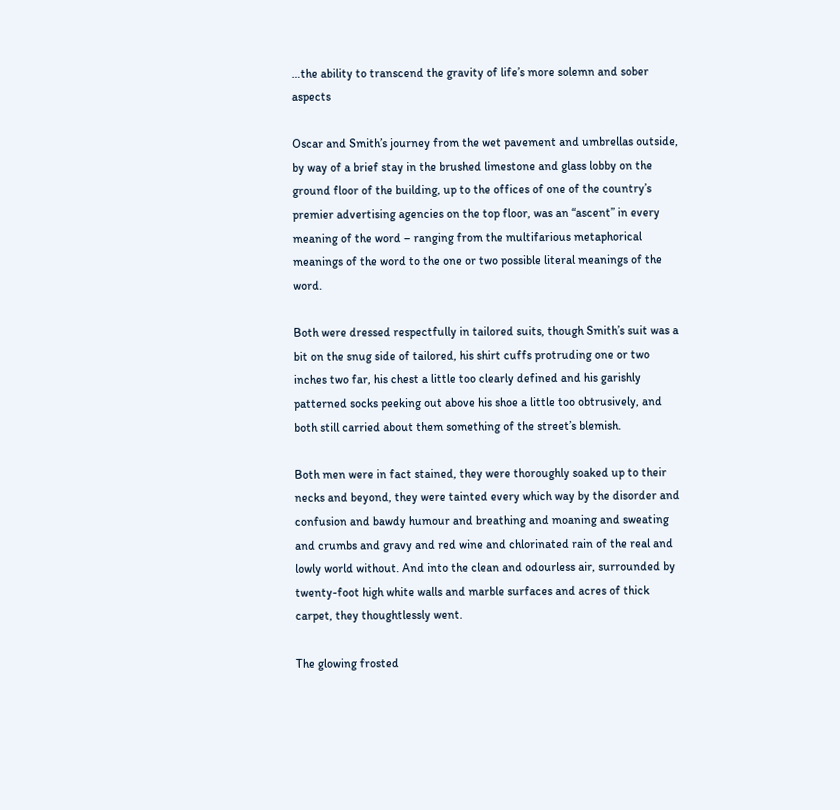…the ability to transcend the gravity of life’s more solemn and sober aspects

Oscar and Smith’s journey from the wet pavement and umbrellas outside, by way of a brief stay in the brushed limestone and glass lobby on the ground floor of the building, up to the offices of one of the country’s premier advertising agencies on the top floor, was an “ascent” in every meaning of the word – ranging from the multifarious metaphorical meanings of the word to the one or two possible literal meanings of the word.

Both were dressed respectfully in tailored suits, though Smith’s suit was a bit on the snug side of tailored, his shirt cuffs protruding one or two inches two far, his chest a little too clearly defined and his garishly patterned socks peeking out above his shoe a little too obtrusively, and both still carried about them something of the street’s blemish.

Both men were in fact stained, they were thoroughly soaked up to their necks and beyond, they were tainted every which way by the disorder and confusion and bawdy humour and breathing and moaning and sweating and crumbs and gravy and red wine and chlorinated rain of the real and lowly world without. And into the clean and odourless air, surrounded by twenty-foot high white walls and marble surfaces and acres of thick carpet, they thoughtlessly went.

The glowing frosted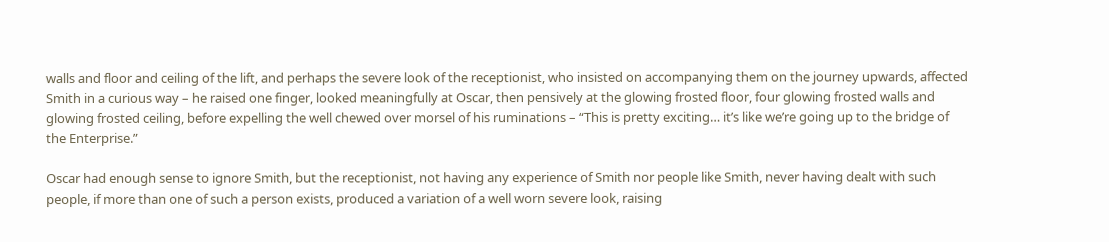walls and floor and ceiling of the lift, and perhaps the severe look of the receptionist, who insisted on accompanying them on the journey upwards, affected Smith in a curious way – he raised one finger, looked meaningfully at Oscar, then pensively at the glowing frosted floor, four glowing frosted walls and glowing frosted ceiling, before expelling the well chewed over morsel of his ruminations – “This is pretty exciting… it’s like we’re going up to the bridge of the Enterprise.”

Oscar had enough sense to ignore Smith, but the receptionist, not having any experience of Smith nor people like Smith, never having dealt with such people, if more than one of such a person exists, produced a variation of a well worn severe look, raising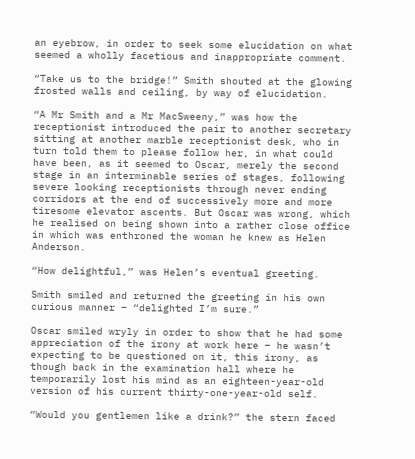an eyebrow, in order to seek some elucidation on what seemed a wholly facetious and inappropriate comment.

“Take us to the bridge!” Smith shouted at the glowing frosted walls and ceiling, by way of elucidation.

“A Mr Smith and a Mr MacSweeny,” was how the receptionist introduced the pair to another secretary sitting at another marble receptionist desk, who in turn told them to please follow her, in what could have been, as it seemed to Oscar, merely the second stage in an interminable series of stages, following severe looking receptionists through never ending corridors at the end of successively more and more tiresome elevator ascents. But Oscar was wrong, which he realised on being shown into a rather close office in which was enthroned the woman he knew as Helen Anderson.

“How delightful,” was Helen’s eventual greeting.

Smith smiled and returned the greeting in his own curious manner – “delighted I’m sure.”

Oscar smiled wryly in order to show that he had some appreciation of the irony at work here – he wasn’t expecting to be questioned on it, this irony, as though back in the examination hall where he temporarily lost his mind as an eighteen-year-old version of his current thirty-one-year-old self.

“Would you gentlemen like a drink?” the stern faced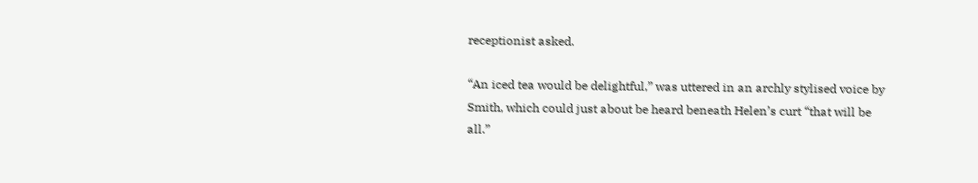receptionist asked.

“An iced tea would be delightful,” was uttered in an archly stylised voice by Smith, which could just about be heard beneath Helen’s curt “that will be all.”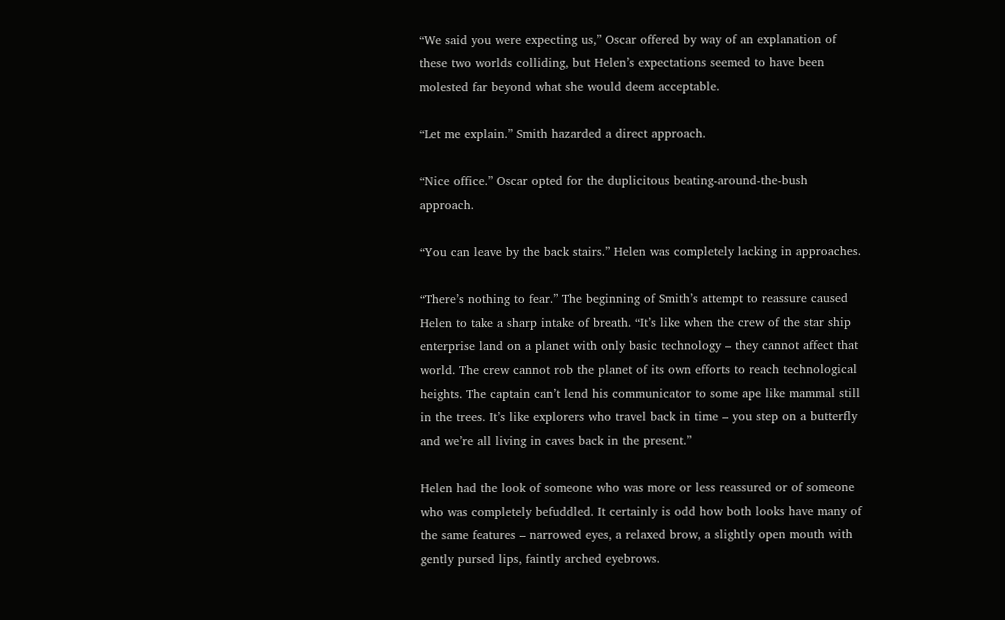“We said you were expecting us,” Oscar offered by way of an explanation of these two worlds colliding, but Helen’s expectations seemed to have been molested far beyond what she would deem acceptable.

“Let me explain.” Smith hazarded a direct approach.

“Nice office.” Oscar opted for the duplicitous beating-around-the-bush approach.

“You can leave by the back stairs.” Helen was completely lacking in approaches.

“There’s nothing to fear.” The beginning of Smith’s attempt to reassure caused Helen to take a sharp intake of breath. “It’s like when the crew of the star ship enterprise land on a planet with only basic technology – they cannot affect that world. The crew cannot rob the planet of its own efforts to reach technological heights. The captain can’t lend his communicator to some ape like mammal still in the trees. It’s like explorers who travel back in time – you step on a butterfly and we’re all living in caves back in the present.”

Helen had the look of someone who was more or less reassured or of someone who was completely befuddled. It certainly is odd how both looks have many of the same features – narrowed eyes, a relaxed brow, a slightly open mouth with gently pursed lips, faintly arched eyebrows.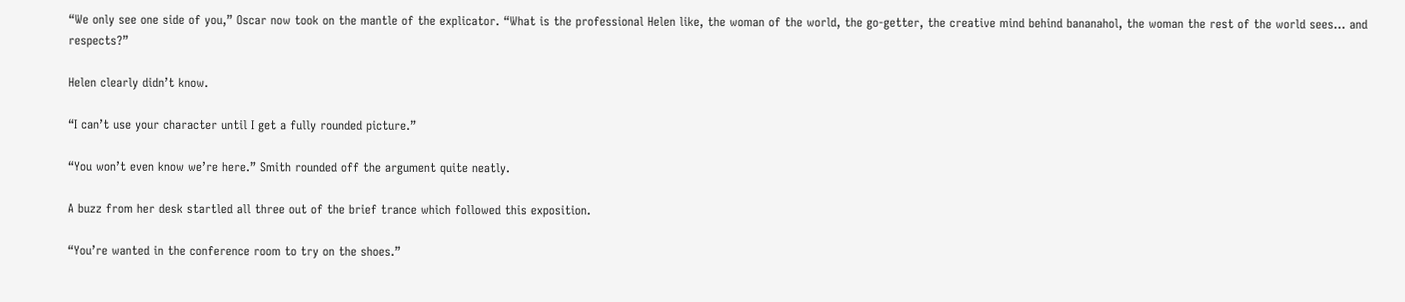“We only see one side of you,” Oscar now took on the mantle of the explicator. “What is the professional Helen like, the woman of the world, the go-getter, the creative mind behind bananahol, the woman the rest of the world sees… and respects?”

Helen clearly didn’t know.

“I can’t use your character until I get a fully rounded picture.”

“You won’t even know we’re here.” Smith rounded off the argument quite neatly.

A buzz from her desk startled all three out of the brief trance which followed this exposition.

“You’re wanted in the conference room to try on the shoes.”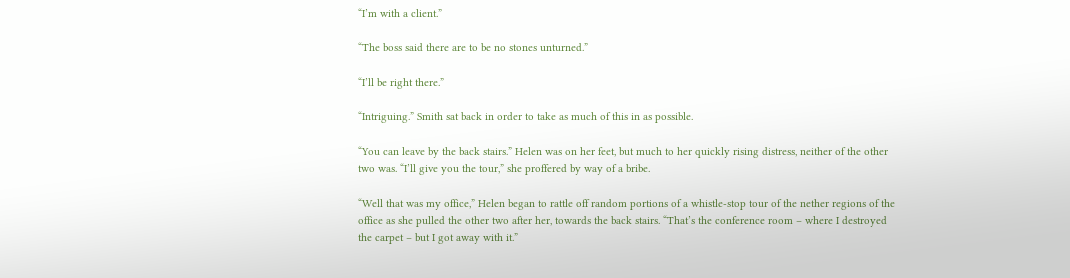“I’m with a client.”

“The boss said there are to be no stones unturned.”

“I’ll be right there.”

“Intriguing.” Smith sat back in order to take as much of this in as possible.

“You can leave by the back stairs.” Helen was on her feet, but much to her quickly rising distress, neither of the other two was. “I’ll give you the tour,” she proffered by way of a bribe.

“Well that was my office,” Helen began to rattle off random portions of a whistle-stop tour of the nether regions of the office as she pulled the other two after her, towards the back stairs. “That’s the conference room – where I destroyed the carpet – but I got away with it.”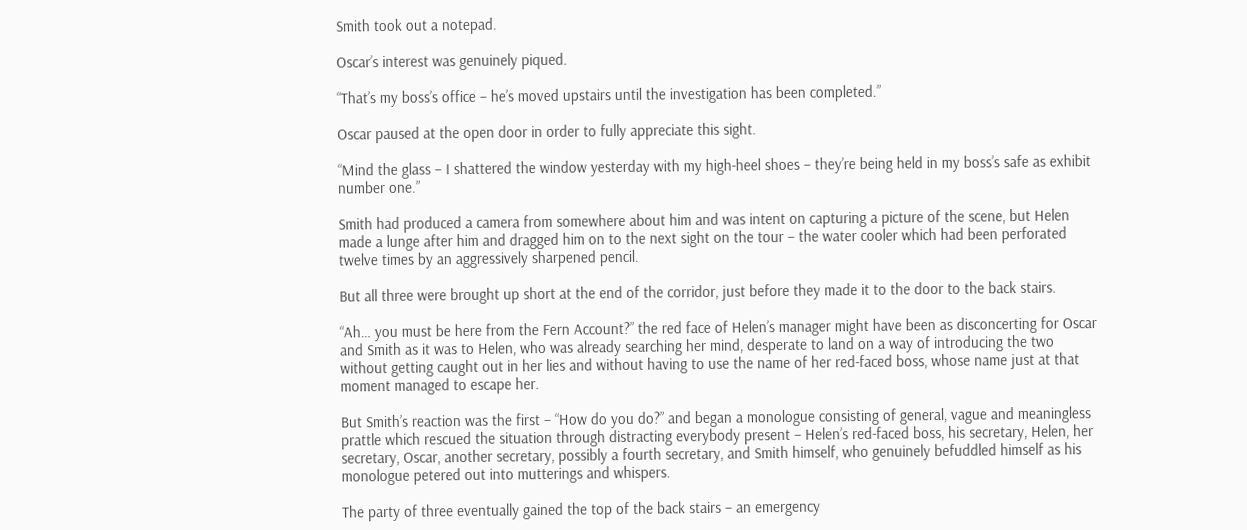Smith took out a notepad.

Oscar’s interest was genuinely piqued.

“That’s my boss’s office – he’s moved upstairs until the investigation has been completed.”

Oscar paused at the open door in order to fully appreciate this sight.

“Mind the glass – I shattered the window yesterday with my high-heel shoes – they’re being held in my boss’s safe as exhibit number one.”

Smith had produced a camera from somewhere about him and was intent on capturing a picture of the scene, but Helen made a lunge after him and dragged him on to the next sight on the tour – the water cooler which had been perforated twelve times by an aggressively sharpened pencil.

But all three were brought up short at the end of the corridor, just before they made it to the door to the back stairs.

“Ah… you must be here from the Fern Account?” the red face of Helen’s manager might have been as disconcerting for Oscar and Smith as it was to Helen, who was already searching her mind, desperate to land on a way of introducing the two without getting caught out in her lies and without having to use the name of her red-faced boss, whose name just at that moment managed to escape her.

But Smith’s reaction was the first – “How do you do?” and began a monologue consisting of general, vague and meaningless prattle which rescued the situation through distracting everybody present – Helen’s red-faced boss, his secretary, Helen, her secretary, Oscar, another secretary, possibly a fourth secretary, and Smith himself, who genuinely befuddled himself as his monologue petered out into mutterings and whispers.

The party of three eventually gained the top of the back stairs – an emergency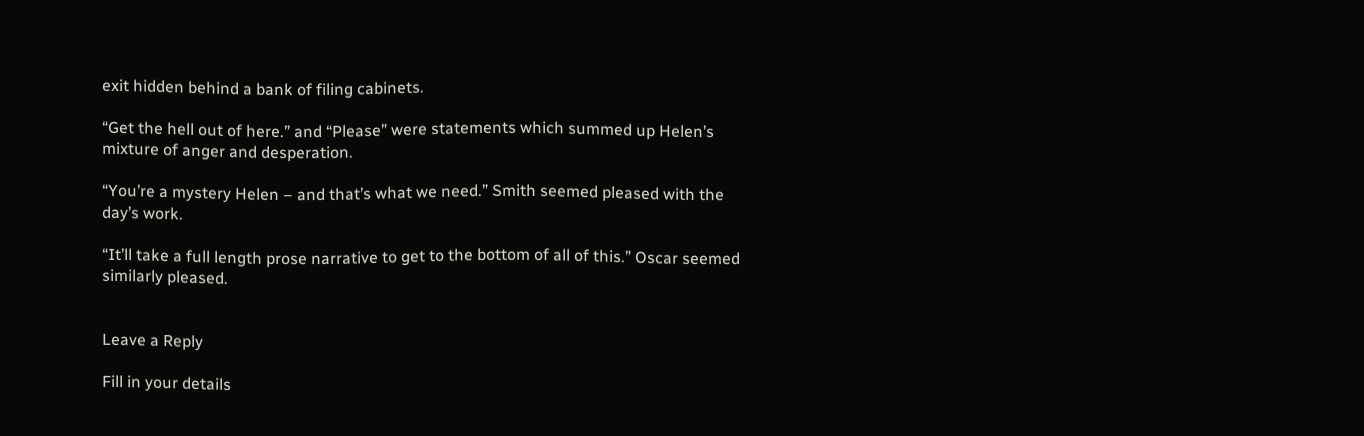exit hidden behind a bank of filing cabinets.

“Get the hell out of here.” and “Please” were statements which summed up Helen’s mixture of anger and desperation.

“You’re a mystery Helen – and that’s what we need.” Smith seemed pleased with the day’s work.

“It’ll take a full length prose narrative to get to the bottom of all of this.” Oscar seemed similarly pleased.


Leave a Reply

Fill in your details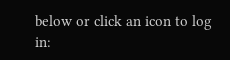below or click an icon to log in: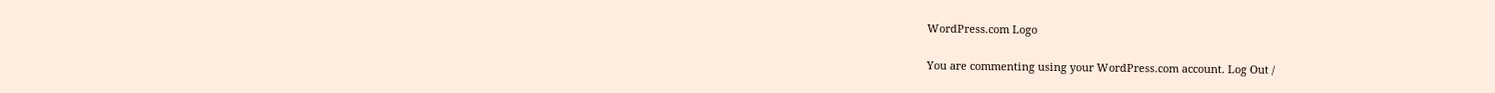WordPress.com Logo

You are commenting using your WordPress.com account. Log Out /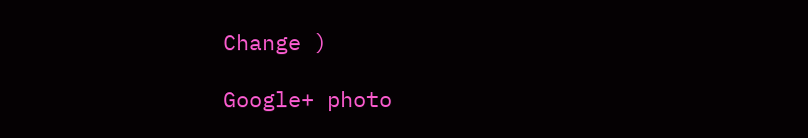Change )

Google+ photo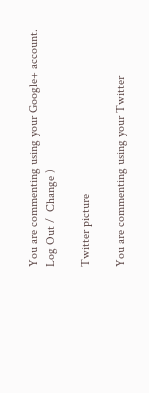You are commenting using your Google+ account. Log Out /  Change )

Twitter picture

You are commenting using your Twitter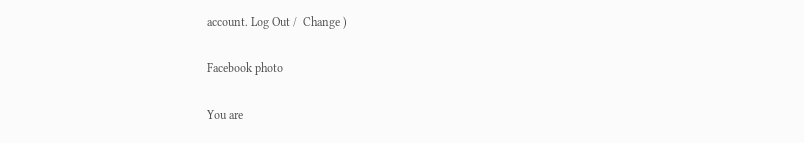account. Log Out /  Change )

Facebook photo

You are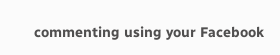commenting using your Facebook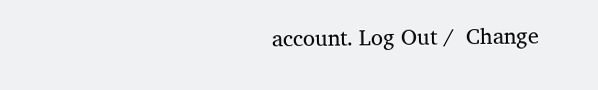account. Log Out /  Change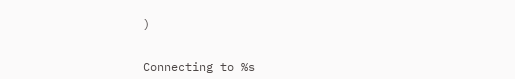)


Connecting to %s